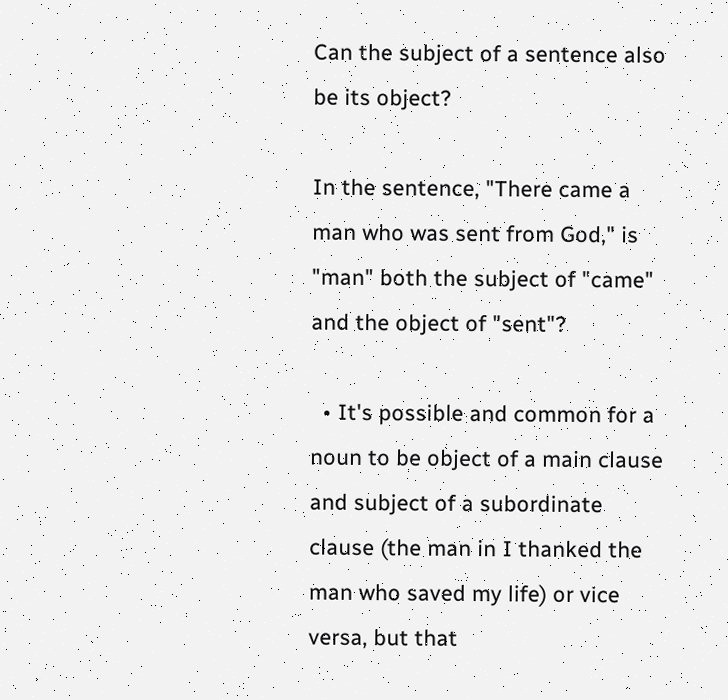Can the subject of a sentence also be its object?

In the sentence, "There came a man who was sent from God," is "man" both the subject of "came" and the object of "sent"?

  • It's possible and common for a noun to be object of a main clause and subject of a subordinate clause (the man in I thanked the man who saved my life) or vice versa, but that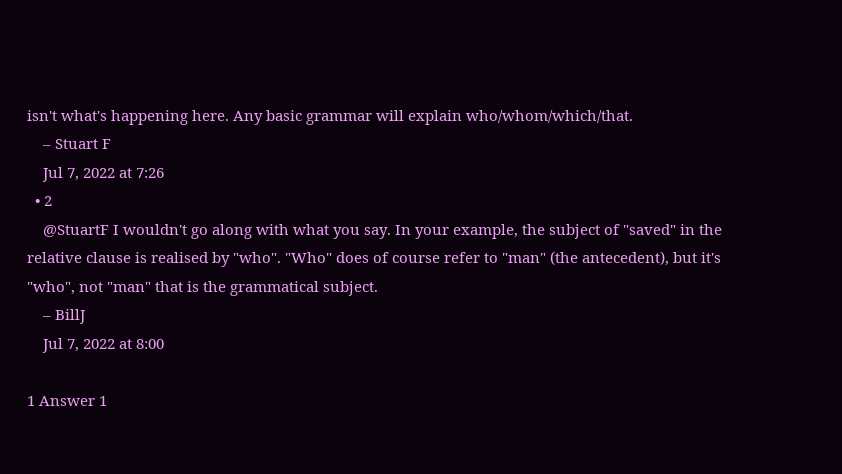isn't what's happening here. Any basic grammar will explain who/whom/which/that.
    – Stuart F
    Jul 7, 2022 at 7:26
  • 2
    @StuartF I wouldn't go along with what you say. In your example, the subject of "saved" in the relative clause is realised by "who". "Who" does of course refer to "man" (the antecedent), but it's "who", not "man" that is the grammatical subject.
    – BillJ
    Jul 7, 2022 at 8:00

1 Answer 1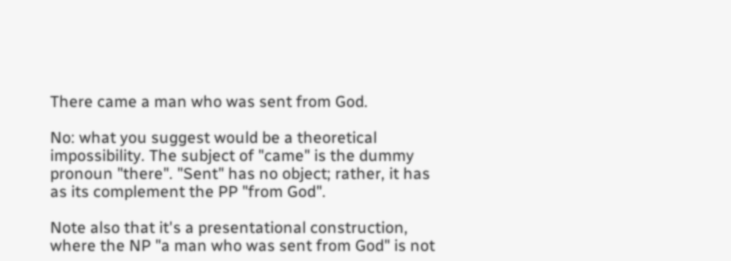There came a man who was sent from God.

No: what you suggest would be a theoretical impossibility. The subject of "came" is the dummy pronoun "there". "Sent" has no object; rather, it has as its complement the PP "from God".

Note also that it's a presentational construction, where the NP "a man who was sent from God" is not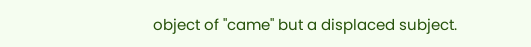object of "came" but a displaced subject.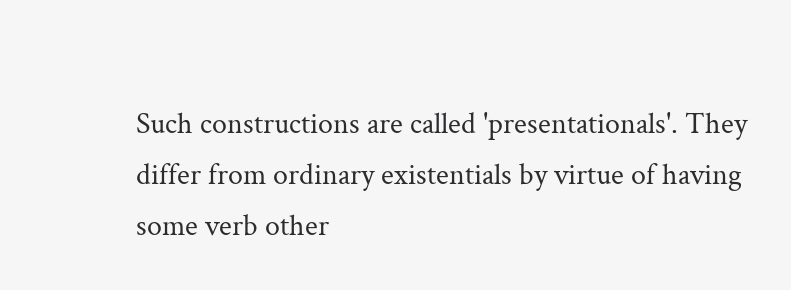Such constructions are called 'presentationals'. They differ from ordinary existentials by virtue of having some verb other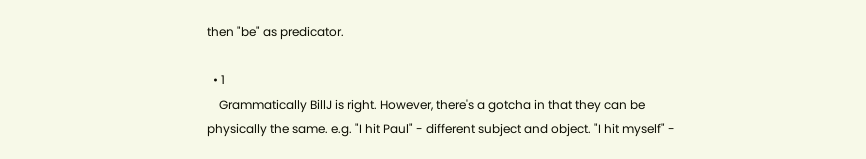then "be" as predicator.

  • 1
    Grammatically BillJ is right. However, there's a gotcha in that they can be physically the same. e.g. "I hit Paul" - different subject and object. "I hit myself" -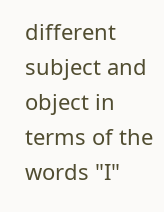different subject and object in terms of the words "I"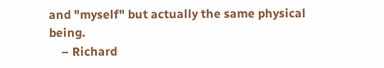and "myself" but actually the same physical being.
    – Richard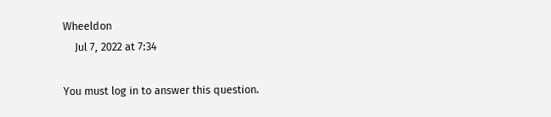Wheeldon
    Jul 7, 2022 at 7:34

You must log in to answer this question.